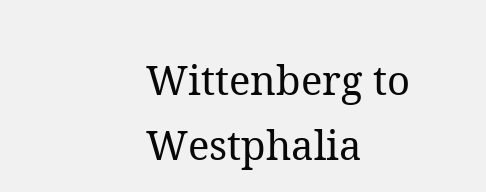Wittenberg to Westphalia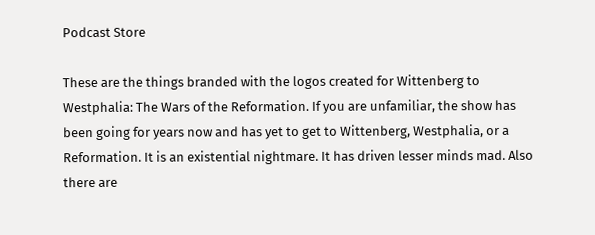Podcast Store

These are the things branded with the logos created for Wittenberg to Westphalia: The Wars of the Reformation. If you are unfamiliar, the show has been going for years now and has yet to get to Wittenberg, Westphalia, or a Reformation. It is an existential nightmare. It has driven lesser minds mad. Also there are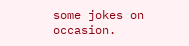some jokes on occasion.